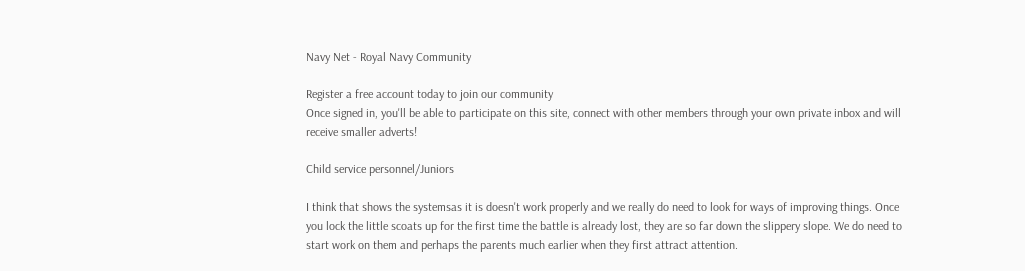Navy Net - Royal Navy Community

Register a free account today to join our community
Once signed in, you'll be able to participate on this site, connect with other members through your own private inbox and will receive smaller adverts!

Child service personnel/Juniors

I think that shows the systemsas it is doesn't work properly and we really do need to look for ways of improving things. Once you lock the little scoats up for the first time the battle is already lost, they are so far down the slippery slope. We do need to start work on them and perhaps the parents much earlier when they first attract attention.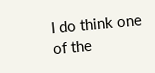I do think one of the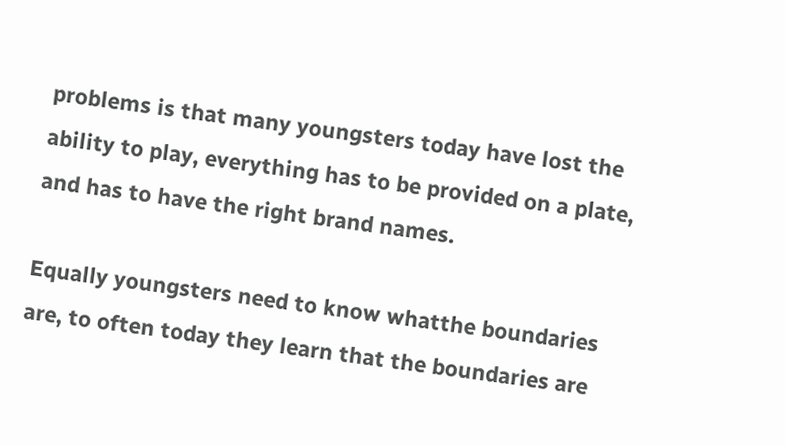problems is that many youngsters today have lost the ability to play, everything has to be provided on a plate, and has to have the right brand names.

Equally youngsters need to know whatthe boundaries are, to often today they learn that the boundaries are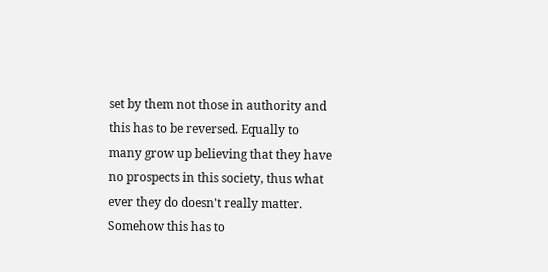set by them not those in authority and this has to be reversed. Equally to many grow up believing that they have no prospects in this society, thus what ever they do doesn't really matter. Somehow this has to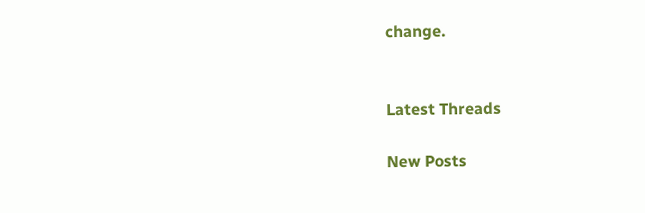change.


Latest Threads

New Posts